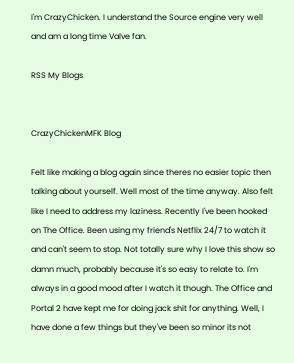I'm CrazyChicken. I understand the Source engine very well and am a long time Valve fan.

RSS My Blogs


CrazyChickenMFK Blog

Felt like making a blog again since theres no easier topic then talking about yourself. Well most of the time anyway. Also felt like I need to address my laziness. Recently I've been hooked on The Office. Been using my friend's Netflix 24/7 to watch it and can't seem to stop. Not totally sure why I love this show so damn much, probably because it's so easy to relate to. I'm always in a good mood after I watch it though. The Office and Portal 2 have kept me for doing jack shit for anything. Well, I have done a few things but they've been so minor its not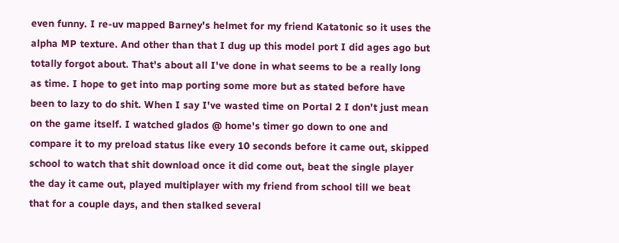even funny. I re-uv mapped Barney's helmet for my friend Katatonic so it uses the alpha MP texture. And other than that I dug up this model port I did ages ago but totally forgot about. That's about all I've done in what seems to be a really long as time. I hope to get into map porting some more but as stated before have been to lazy to do shit. When I say I've wasted time on Portal 2 I don't just mean on the game itself. I watched glados @ home's timer go down to one and compare it to my preload status like every 10 seconds before it came out, skipped school to watch that shit download once it did come out, beat the single player the day it came out, played multiplayer with my friend from school till we beat that for a couple days, and then stalked several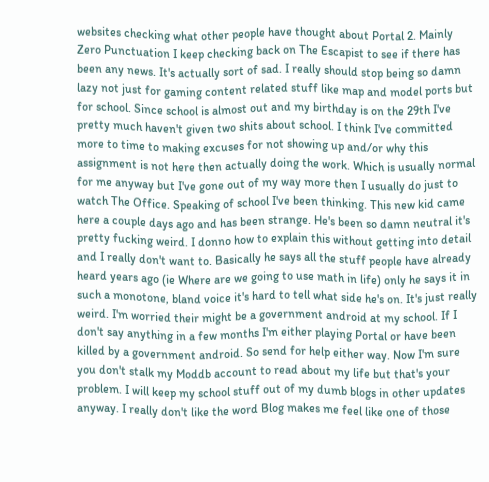websites checking what other people have thought about Portal 2. Mainly Zero Punctuation I keep checking back on The Escapist to see if there has been any news. It's actually sort of sad. I really should stop being so damn lazy not just for gaming content related stuff like map and model ports but for school. Since school is almost out and my birthday is on the 29th I've pretty much haven't given two shits about school. I think I've committed more to time to making excuses for not showing up and/or why this assignment is not here then actually doing the work. Which is usually normal for me anyway but I've gone out of my way more then I usually do just to watch The Office. Speaking of school I've been thinking. This new kid came here a couple days ago and has been strange. He's been so damn neutral it's pretty fucking weird. I donno how to explain this without getting into detail and I really don't want to. Basically he says all the stuff people have already heard years ago (ie Where are we going to use math in life) only he says it in such a monotone, bland voice it's hard to tell what side he's on. It's just really weird. I'm worried their might be a government android at my school. If I don't say anything in a few months I'm either playing Portal or have been killed by a government android. So send for help either way. Now I'm sure you don't stalk my Moddb account to read about my life but that's your problem. I will keep my school stuff out of my dumb blogs in other updates anyway. I really don't like the word Blog makes me feel like one of those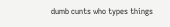dumb cunts who types things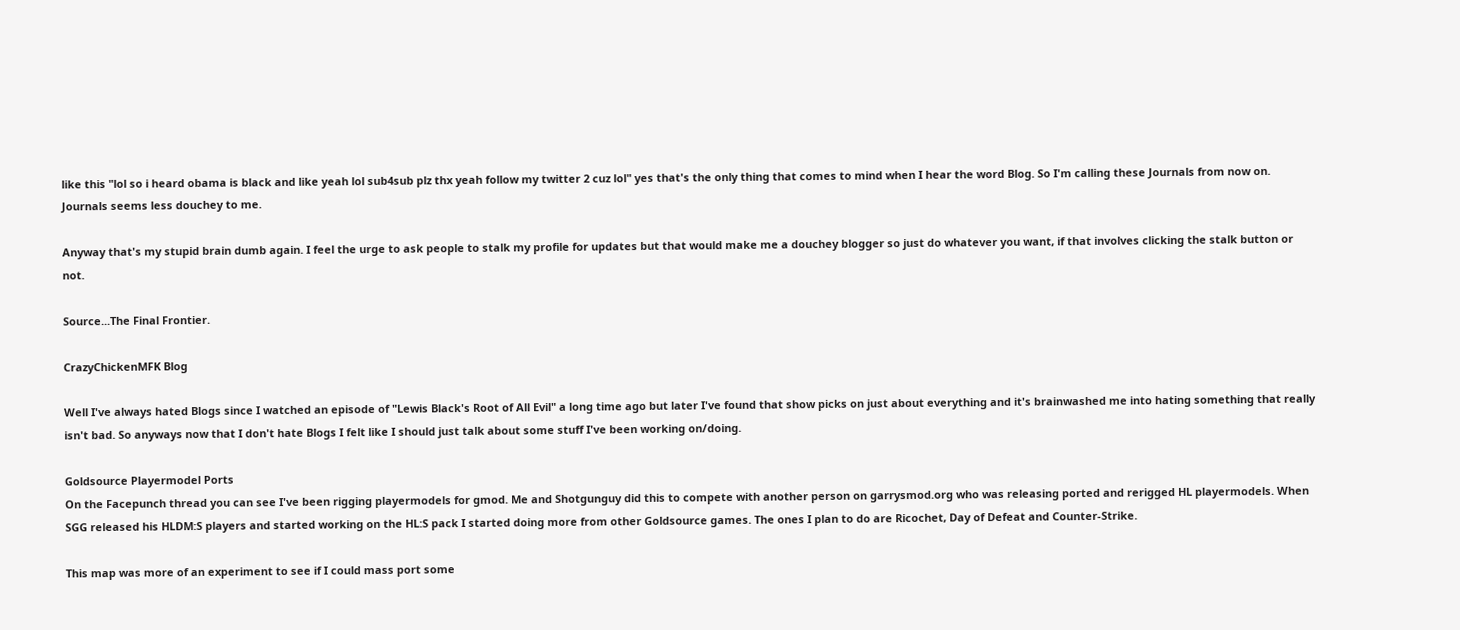like this "lol so i heard obama is black and like yeah lol sub4sub plz thx yeah follow my twitter 2 cuz lol" yes that's the only thing that comes to mind when I hear the word Blog. So I'm calling these Journals from now on. Journals seems less douchey to me.

Anyway that's my stupid brain dumb again. I feel the urge to ask people to stalk my profile for updates but that would make me a douchey blogger so just do whatever you want, if that involves clicking the stalk button or not.

Source...The Final Frontier.

CrazyChickenMFK Blog

Well I've always hated Blogs since I watched an episode of "Lewis Black's Root of All Evil" a long time ago but later I've found that show picks on just about everything and it's brainwashed me into hating something that really isn't bad. So anyways now that I don't hate Blogs I felt like I should just talk about some stuff I've been working on/doing.

Goldsource Playermodel Ports
On the Facepunch thread you can see I've been rigging playermodels for gmod. Me and Shotgunguy did this to compete with another person on garrysmod.org who was releasing ported and rerigged HL playermodels. When SGG released his HLDM:S players and started working on the HL:S pack I started doing more from other Goldsource games. The ones I plan to do are Ricochet, Day of Defeat and Counter-Strike.

This map was more of an experiment to see if I could mass port some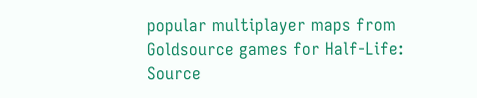popular multiplayer maps from Goldsource games for Half-Life: Source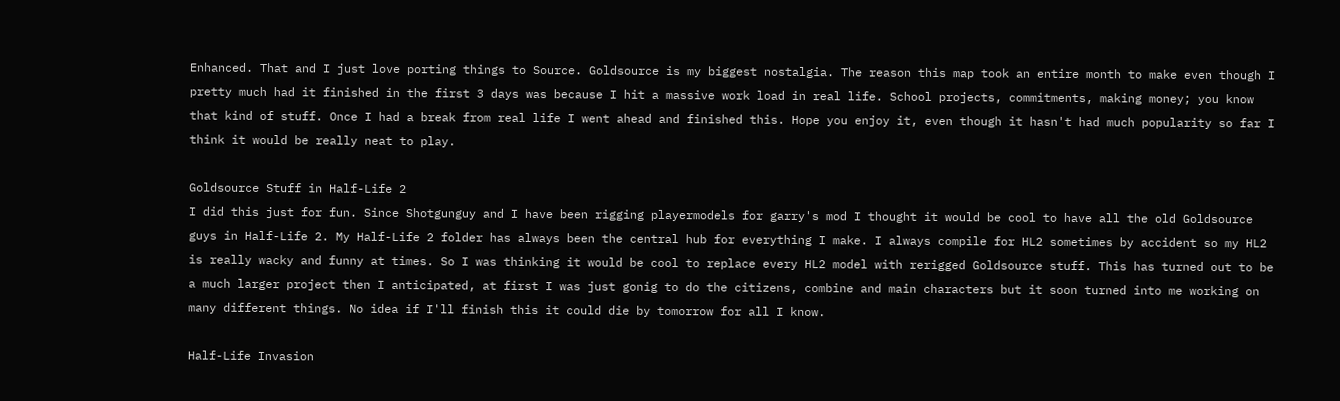Enhanced. That and I just love porting things to Source. Goldsource is my biggest nostalgia. The reason this map took an entire month to make even though I pretty much had it finished in the first 3 days was because I hit a massive work load in real life. School projects, commitments, making money; you know that kind of stuff. Once I had a break from real life I went ahead and finished this. Hope you enjoy it, even though it hasn't had much popularity so far I think it would be really neat to play.

Goldsource Stuff in Half-Life 2
I did this just for fun. Since Shotgunguy and I have been rigging playermodels for garry's mod I thought it would be cool to have all the old Goldsource guys in Half-Life 2. My Half-Life 2 folder has always been the central hub for everything I make. I always compile for HL2 sometimes by accident so my HL2 is really wacky and funny at times. So I was thinking it would be cool to replace every HL2 model with rerigged Goldsource stuff. This has turned out to be a much larger project then I anticipated, at first I was just gonig to do the citizens, combine and main characters but it soon turned into me working on many different things. No idea if I'll finish this it could die by tomorrow for all I know.

Half-Life Invasion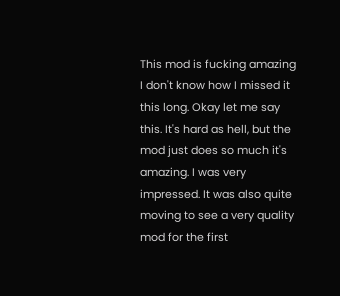This mod is fucking amazing I don't know how I missed it this long. Okay let me say this. It's hard as hell, but the mod just does so much it's amazing. I was very impressed. It was also quite moving to see a very quality mod for the first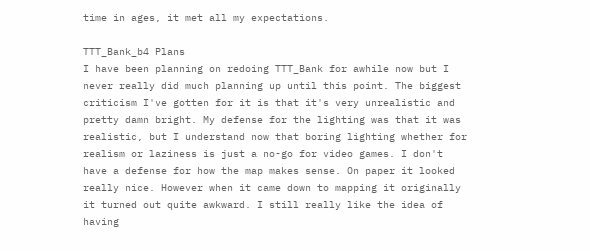time in ages, it met all my expectations.

TTT_Bank_b4 Plans
I have been planning on redoing TTT_Bank for awhile now but I never really did much planning up until this point. The biggest criticism I've gotten for it is that it's very unrealistic and pretty damn bright. My defense for the lighting was that it was realistic, but I understand now that boring lighting whether for realism or laziness is just a no-go for video games. I don't have a defense for how the map makes sense. On paper it looked really nice. However when it came down to mapping it originally it turned out quite awkward. I still really like the idea of having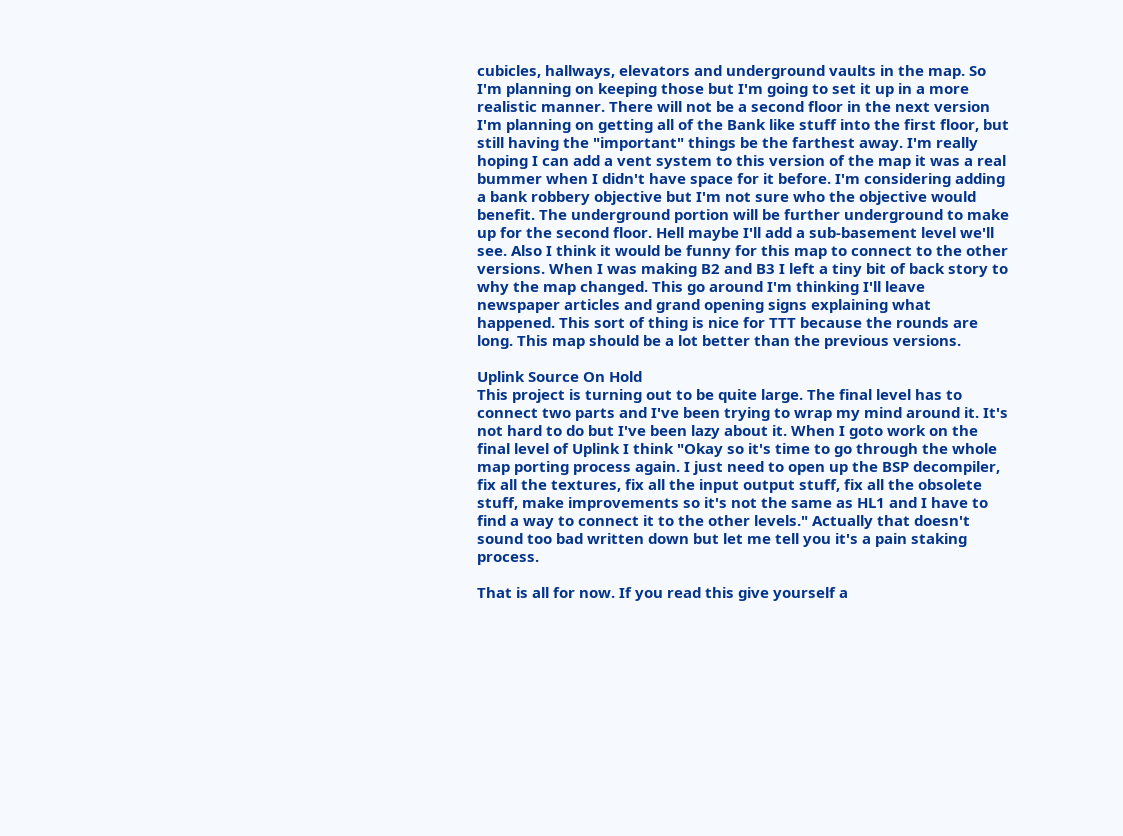cubicles, hallways, elevators and underground vaults in the map. So I'm planning on keeping those but I'm going to set it up in a more realistic manner. There will not be a second floor in the next version I'm planning on getting all of the Bank like stuff into the first floor, but still having the "important" things be the farthest away. I'm really hoping I can add a vent system to this version of the map it was a real bummer when I didn't have space for it before. I'm considering adding a bank robbery objective but I'm not sure who the objective would benefit. The underground portion will be further underground to make up for the second floor. Hell maybe I'll add a sub-basement level we'll see. Also I think it would be funny for this map to connect to the other versions. When I was making B2 and B3 I left a tiny bit of back story to why the map changed. This go around I'm thinking I'll leave newspaper articles and grand opening signs explaining what happened. This sort of thing is nice for TTT because the rounds are long. This map should be a lot better than the previous versions.

Uplink Source On Hold
This project is turning out to be quite large. The final level has to connect two parts and I've been trying to wrap my mind around it. It's not hard to do but I've been lazy about it. When I goto work on the final level of Uplink I think "Okay so it's time to go through the whole map porting process again. I just need to open up the BSP decompiler, fix all the textures, fix all the input output stuff, fix all the obsolete stuff, make improvements so it's not the same as HL1 and I have to find a way to connect it to the other levels." Actually that doesn't sound too bad written down but let me tell you it's a pain staking process.

That is all for now. If you read this give yourself a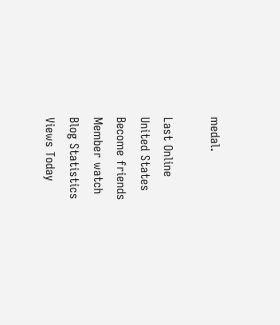medal.

Last Online
United States
Become friends
Member watch
Blog Statistics
Views Today